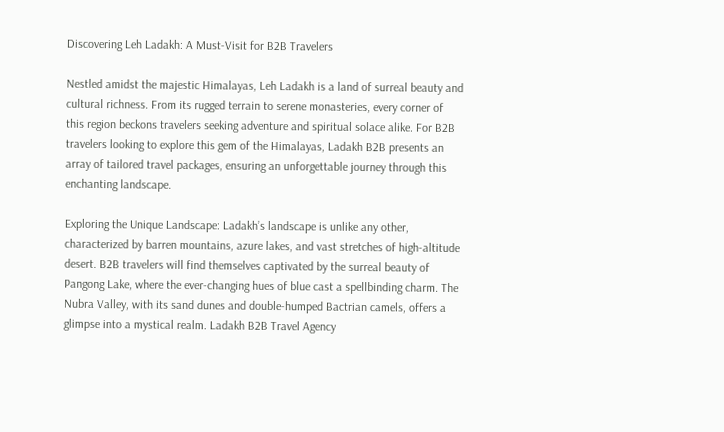Discovering Leh Ladakh: A Must-Visit for B2B Travelers

Nestled amidst the majestic Himalayas, Leh Ladakh is a land of surreal beauty and cultural richness. From its rugged terrain to serene monasteries, every corner of this region beckons travelers seeking adventure and spiritual solace alike. For B2B travelers looking to explore this gem of the Himalayas, Ladakh B2B presents an array of tailored travel packages, ensuring an unforgettable journey through this enchanting landscape.

Exploring the Unique Landscape: Ladakh’s landscape is unlike any other, characterized by barren mountains, azure lakes, and vast stretches of high-altitude desert. B2B travelers will find themselves captivated by the surreal beauty of Pangong Lake, where the ever-changing hues of blue cast a spellbinding charm. The Nubra Valley, with its sand dunes and double-humped Bactrian camels, offers a glimpse into a mystical realm. Ladakh B2B Travel Agency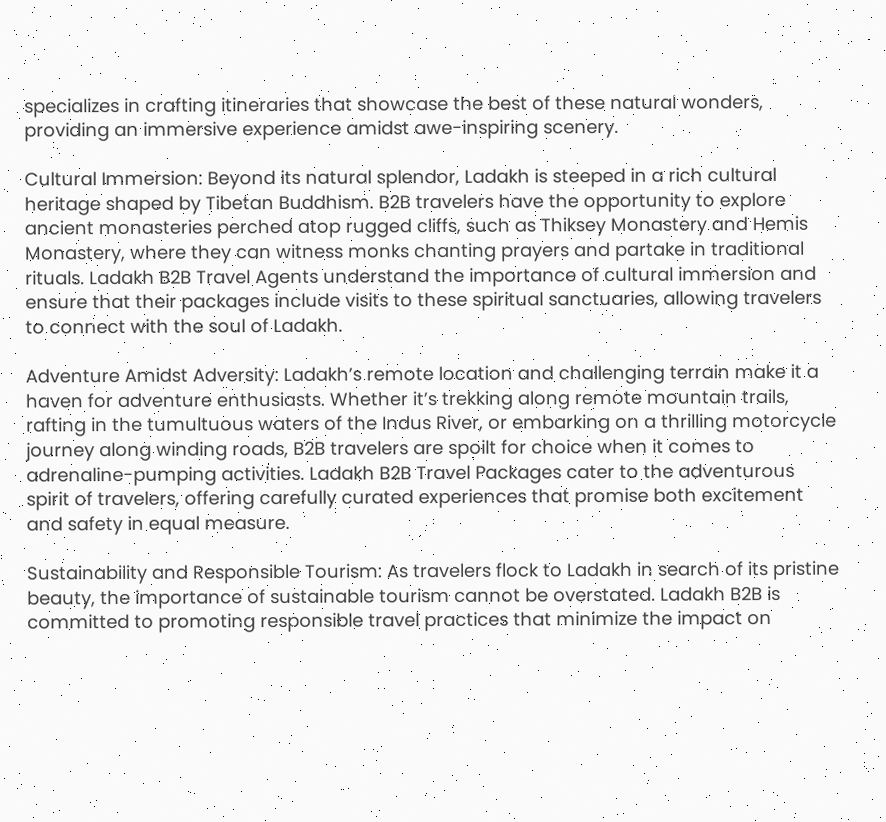specializes in crafting itineraries that showcase the best of these natural wonders, providing an immersive experience amidst awe-inspiring scenery.

Cultural Immersion: Beyond its natural splendor, Ladakh is steeped in a rich cultural heritage shaped by Tibetan Buddhism. B2B travelers have the opportunity to explore ancient monasteries perched atop rugged cliffs, such as Thiksey Monastery and Hemis Monastery, where they can witness monks chanting prayers and partake in traditional rituals. Ladakh B2B Travel Agents understand the importance of cultural immersion and ensure that their packages include visits to these spiritual sanctuaries, allowing travelers to connect with the soul of Ladakh.

Adventure Amidst Adversity: Ladakh’s remote location and challenging terrain make it a haven for adventure enthusiasts. Whether it’s trekking along remote mountain trails, rafting in the tumultuous waters of the Indus River, or embarking on a thrilling motorcycle journey along winding roads, B2B travelers are spoilt for choice when it comes to adrenaline-pumping activities. Ladakh B2B Travel Packages cater to the adventurous spirit of travelers, offering carefully curated experiences that promise both excitement and safety in equal measure.

Sustainability and Responsible Tourism: As travelers flock to Ladakh in search of its pristine beauty, the importance of sustainable tourism cannot be overstated. Ladakh B2B is committed to promoting responsible travel practices that minimize the impact on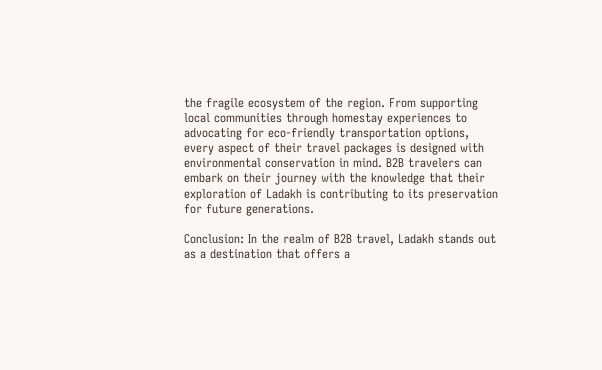the fragile ecosystem of the region. From supporting local communities through homestay experiences to advocating for eco-friendly transportation options, every aspect of their travel packages is designed with environmental conservation in mind. B2B travelers can embark on their journey with the knowledge that their exploration of Ladakh is contributing to its preservation for future generations.

Conclusion: In the realm of B2B travel, Ladakh stands out as a destination that offers a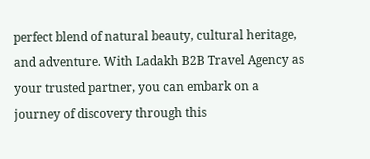perfect blend of natural beauty, cultural heritage, and adventure. With Ladakh B2B Travel Agency as your trusted partner, you can embark on a journey of discovery through this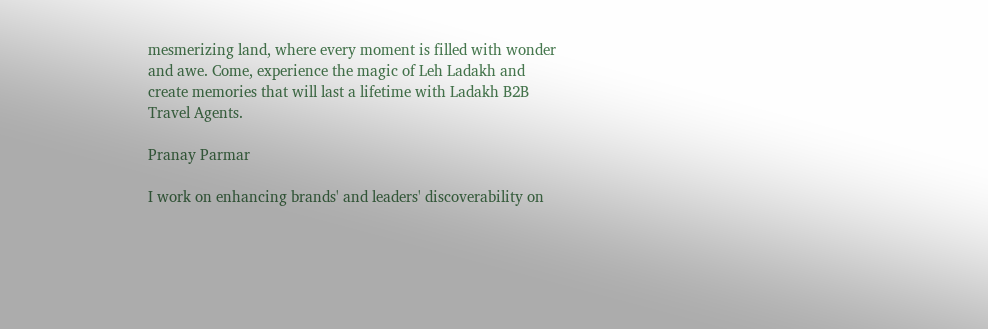mesmerizing land, where every moment is filled with wonder and awe. Come, experience the magic of Leh Ladakh and create memories that will last a lifetime with Ladakh B2B Travel Agents.

Pranay Parmar

I work on enhancing brands' and leaders' discoverability on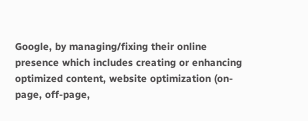Google, by managing/fixing their online presence which includes creating or enhancing optimized content, website optimization (on-page, off-page,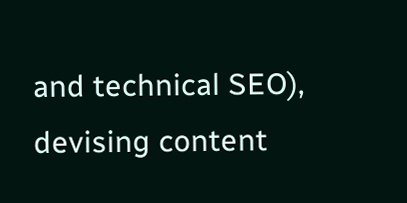and technical SEO), devising content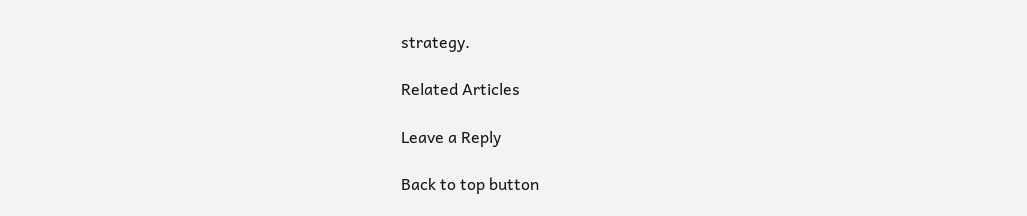strategy.

Related Articles

Leave a Reply

Back to top button